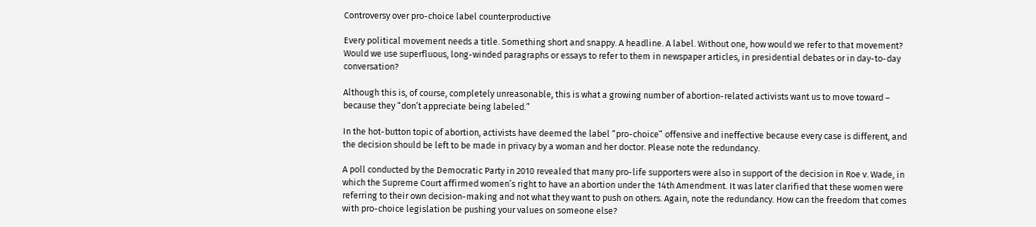Controversy over pro-choice label counterproductive

Every political movement needs a title. Something short and snappy. A headline. A label. Without one, how would we refer to that movement? Would we use superfluous, long-winded paragraphs or essays to refer to them in newspaper articles, in presidential debates or in day-to-day conversation?

Although this is, of course, completely unreasonable, this is what a growing number of abortion-related activists want us to move toward – because they “don’t appreciate being labeled.”

In the hot-button topic of abortion, activists have deemed the label “pro-choice” offensive and ineffective because every case is different, and the decision should be left to be made in privacy by a woman and her doctor. Please note the redundancy.

A poll conducted by the Democratic Party in 2010 revealed that many pro-life supporters were also in support of the decision in Roe v. Wade, in which the Supreme Court affirmed women’s right to have an abortion under the 14th Amendment. It was later clarified that these women were referring to their own decision-making and not what they want to push on others. Again, note the redundancy. How can the freedom that comes with pro-choice legislation be pushing your values on someone else?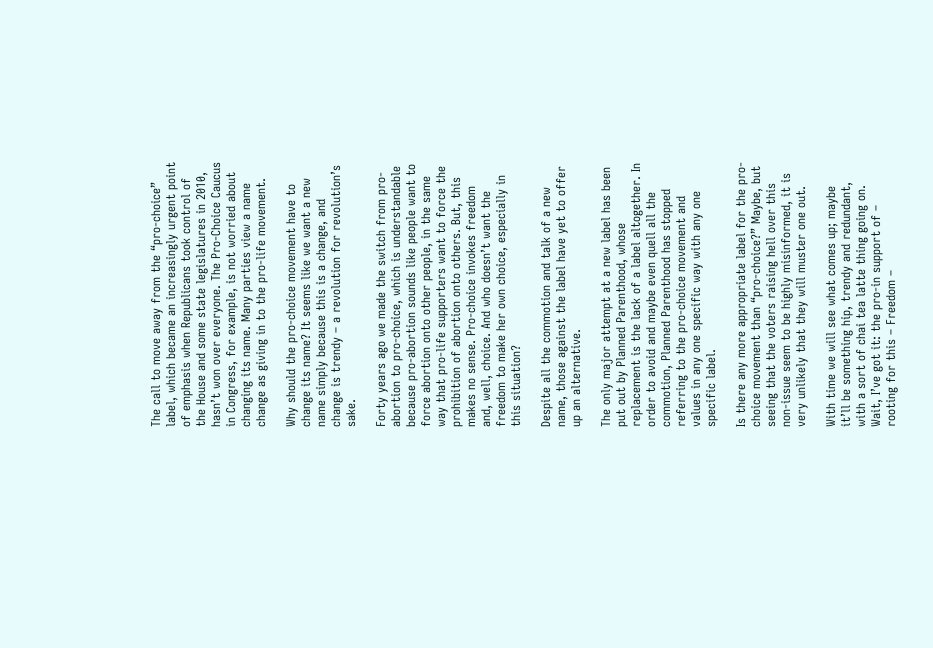The call to move away from the “pro-choice” label, which became an increasingly urgent point of emphasis when Republicans took control of the House and some state legislatures in 2010, hasn’t won over everyone. The Pro-Choice Caucus in Congress, for example, is not worried about changing its name. Many parties view a name change as giving in to the pro-life movement.

Why should the pro-choice movement have to change its name? It seems like we want a new name simply because this is a change, and change is trendy – a revolution for revolution’s sake.

Forty years ago we made the switch from pro-abortion to pro-choice, which is understandable because pro-abortion sounds like people want to force abortion onto other people, in the same way that pro-life supporters want to force the prohibition of abortion onto others. But, this makes no sense. Pro-choice invokes freedom and, well, choice. And who doesn’t want the freedom to make her own choice, especially in this situation?

Despite all the commotion and talk of a new name, those against the label have yet to offer up an alternative.

The only major attempt at a new label has been put out by Planned Parenthood, whose replacement is the lack of a label altogether. In order to avoid and maybe even quell all the commotion, Planned Parenthood has stopped referring to the pro-choice movement and values in any one specific way with any one specific label.

Is there any more appropriate label for the pro-choice movement than “pro-choice?” Maybe, but seeing that the voters raising hell over this non-issue seem to be highly misinformed, it is very unlikely that they will muster one out.

With time we will see what comes up; maybe it’ll be something hip, trendy and redundant, with a sort of chai tea latte thing going on. Wait, I’ve got it: the pro-in support of – rooting for this – Freedom –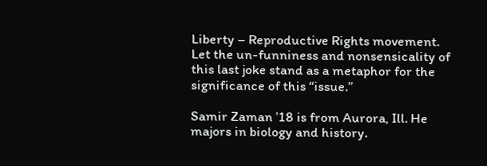Liberty – Reproductive Rights movement. Let the un-funniness and nonsensicality of this last joke stand as a metaphor for the significance of this “issue.”

Samir Zaman ’18 is from Aurora, Ill. He majors in biology and history.